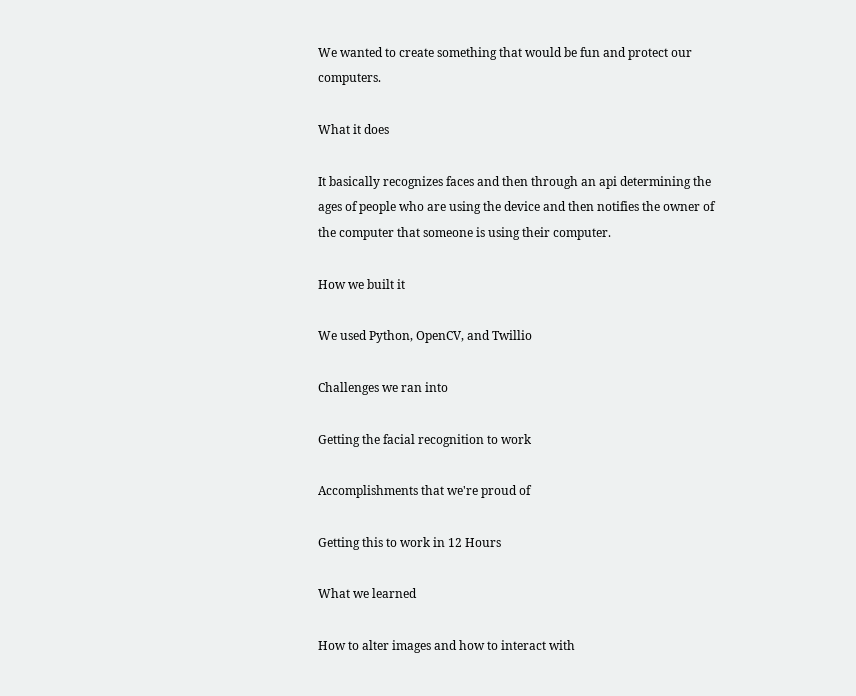We wanted to create something that would be fun and protect our computers.

What it does

It basically recognizes faces and then through an api determining the ages of people who are using the device and then notifies the owner of the computer that someone is using their computer.

How we built it

We used Python, OpenCV, and Twillio

Challenges we ran into

Getting the facial recognition to work

Accomplishments that we're proud of

Getting this to work in 12 Hours

What we learned

How to alter images and how to interact with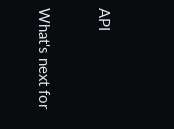API

What's next for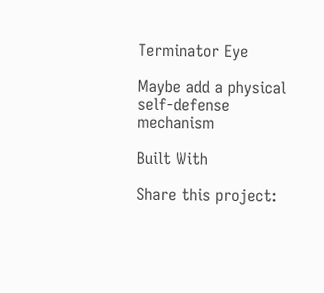Terminator Eye

Maybe add a physical self-defense mechanism

Built With

Share this project: